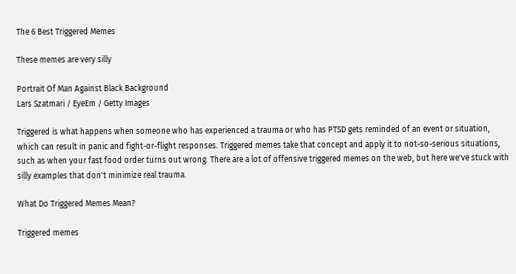The 6 Best Triggered Memes

These memes are very silly

Portrait Of Man Against Black Background
Lars Szatmari / EyeEm / Getty Images

Triggered is what happens when someone who has experienced a trauma or who has PTSD gets reminded of an event or situation, which can result in panic and fight-or-flight responses. Triggered memes take that concept and apply it to not-so-serious situations, such as when your fast food order turns out wrong. There are a lot of offensive triggered memes on the web, but here we've stuck with silly examples that don't minimize real trauma.

What Do Triggered Memes Mean?

Triggered memes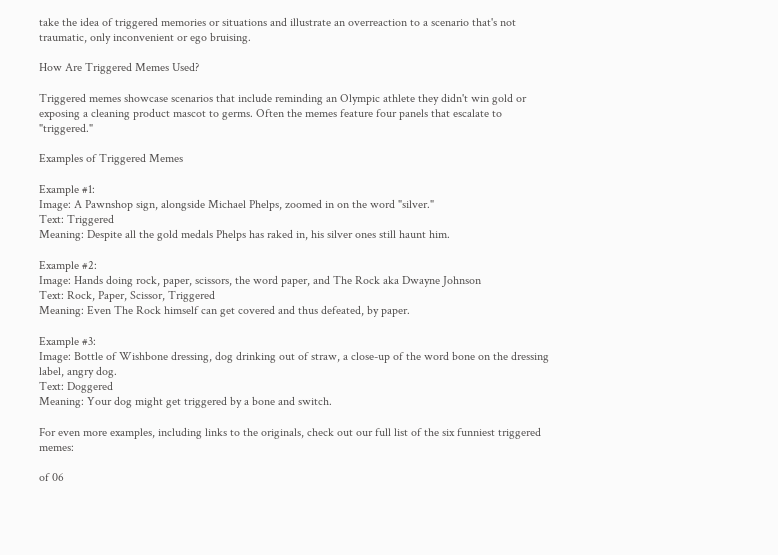take the idea of triggered memories or situations and illustrate an overreaction to a scenario that's not traumatic, only inconvenient or ego bruising.

How Are Triggered Memes Used?

Triggered memes showcase scenarios that include reminding an Olympic athlete they didn't win gold or exposing a cleaning product mascot to germs. Often the memes feature four panels that escalate to "triggered."

Examples of Triggered Memes

Example #1:
Image: A Pawnshop sign, alongside Michael Phelps, zoomed in on the word "silver."
Text: Triggered
Meaning: Despite all the gold medals Phelps has raked in, his silver ones still haunt him.

Example #2:
Image: Hands doing rock, paper, scissors, the word paper, and The Rock aka Dwayne Johnson
Text: Rock, Paper, Scissor, Triggered
Meaning: Even The Rock himself can get covered and thus defeated, by paper.

Example #3:
Image: Bottle of Wishbone dressing, dog drinking out of straw, a close-up of the word bone on the dressing label, angry dog.
Text: Doggered
Meaning: Your dog might get triggered by a bone and switch.

For even more examples, including links to the originals, check out our full list of the six funniest triggered memes:

of 06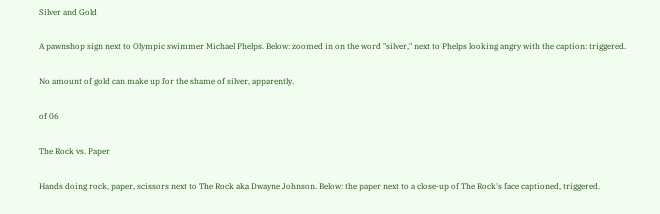Silver and Gold

A pawnshop sign next to Olympic swimmer Michael Phelps. Below: zoomed in on the word "silver," next to Phelps looking angry with the caption: triggered.

No amount of gold can make up for the shame of silver, apparently.

of 06

The Rock vs. Paper

Hands doing rock, paper, scissors next to The Rock aka Dwayne Johnson. Below: the paper next to a close-up of The Rock's face captioned, triggered.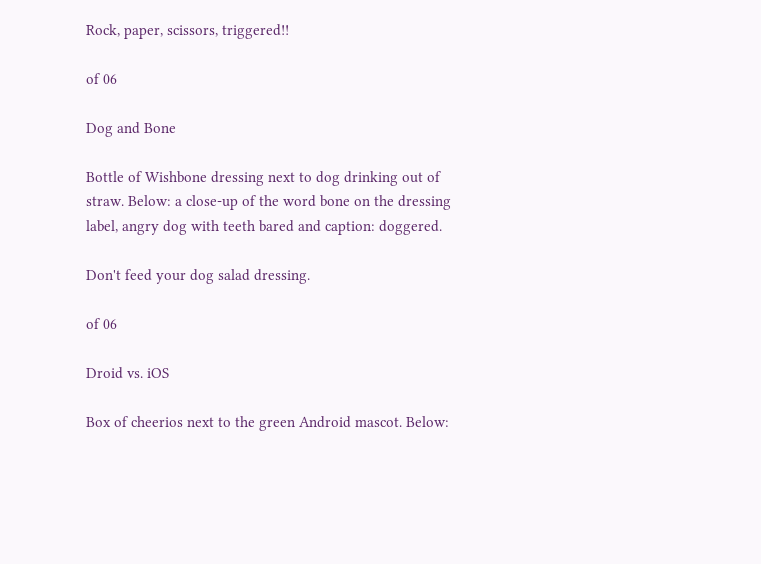Rock, paper, scissors, triggered!!

of 06

Dog and Bone

Bottle of Wishbone dressing next to dog drinking out of straw. Below: a close-up of the word bone on the dressing label, angry dog with teeth bared and caption: doggered.

Don't feed your dog salad dressing.

of 06

Droid vs. iOS

Box of cheerios next to the green Android mascot. Below: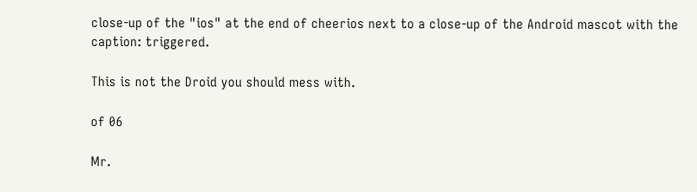close-up of the "ios" at the end of cheerios next to a close-up of the Android mascot with the caption: triggered.

This is not the Droid you should mess with.

of 06

Mr.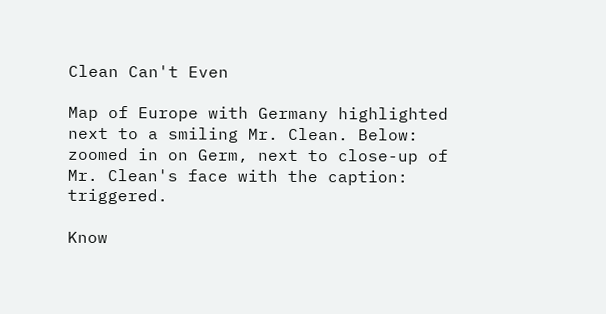Clean Can't Even

Map of Europe with Germany highlighted next to a smiling Mr. Clean. Below: zoomed in on Germ, next to close-up of Mr. Clean's face with the caption: triggered.

Know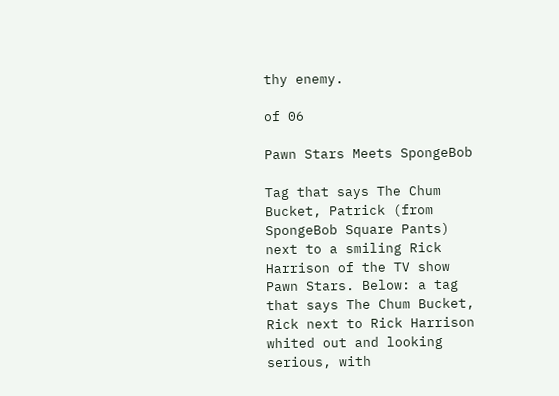thy enemy.

of 06

Pawn Stars Meets SpongeBob

Tag that says The Chum Bucket, Patrick (from SpongeBob Square Pants) next to a smiling Rick Harrison of the TV show Pawn Stars. Below: a tag that says The Chum Bucket, Rick next to Rick Harrison whited out and looking serious, with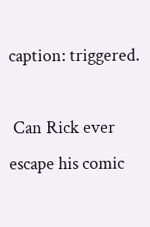caption: triggered.

 Can Rick ever escape his comic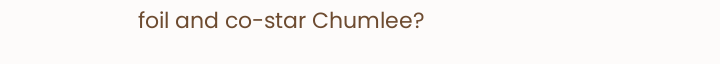foil and co-star Chumlee?